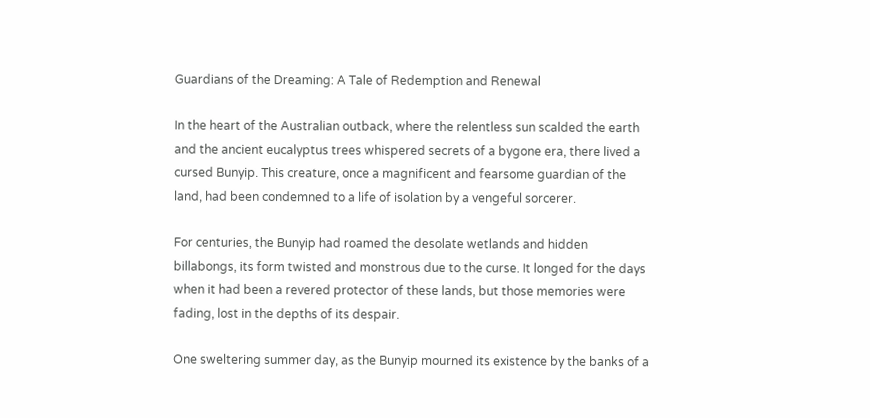Guardians of the Dreaming: A Tale of Redemption and Renewal

In the heart of the Australian outback, where the relentless sun scalded the earth and the ancient eucalyptus trees whispered secrets of a bygone era, there lived a cursed Bunyip. This creature, once a magnificent and fearsome guardian of the land, had been condemned to a life of isolation by a vengeful sorcerer.

For centuries, the Bunyip had roamed the desolate wetlands and hidden billabongs, its form twisted and monstrous due to the curse. It longed for the days when it had been a revered protector of these lands, but those memories were fading, lost in the depths of its despair.

One sweltering summer day, as the Bunyip mourned its existence by the banks of a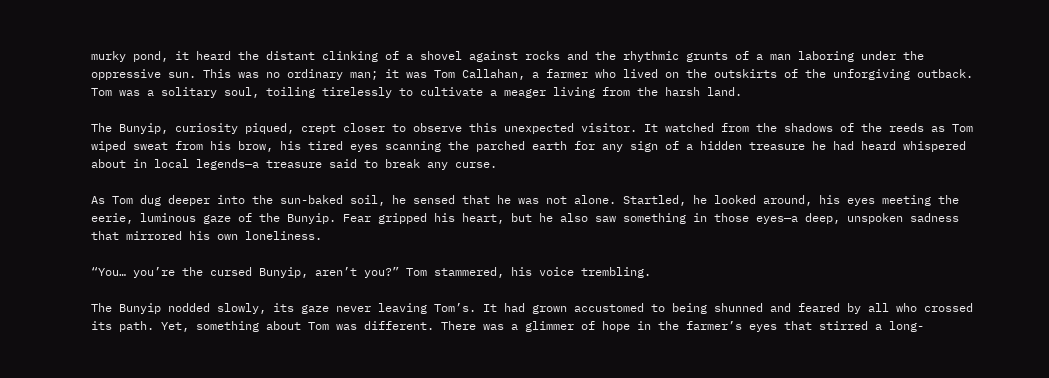murky pond, it heard the distant clinking of a shovel against rocks and the rhythmic grunts of a man laboring under the oppressive sun. This was no ordinary man; it was Tom Callahan, a farmer who lived on the outskirts of the unforgiving outback. Tom was a solitary soul, toiling tirelessly to cultivate a meager living from the harsh land.

The Bunyip, curiosity piqued, crept closer to observe this unexpected visitor. It watched from the shadows of the reeds as Tom wiped sweat from his brow, his tired eyes scanning the parched earth for any sign of a hidden treasure he had heard whispered about in local legends—a treasure said to break any curse.

As Tom dug deeper into the sun-baked soil, he sensed that he was not alone. Startled, he looked around, his eyes meeting the eerie, luminous gaze of the Bunyip. Fear gripped his heart, but he also saw something in those eyes—a deep, unspoken sadness that mirrored his own loneliness.

“You… you’re the cursed Bunyip, aren’t you?” Tom stammered, his voice trembling.

The Bunyip nodded slowly, its gaze never leaving Tom’s. It had grown accustomed to being shunned and feared by all who crossed its path. Yet, something about Tom was different. There was a glimmer of hope in the farmer’s eyes that stirred a long-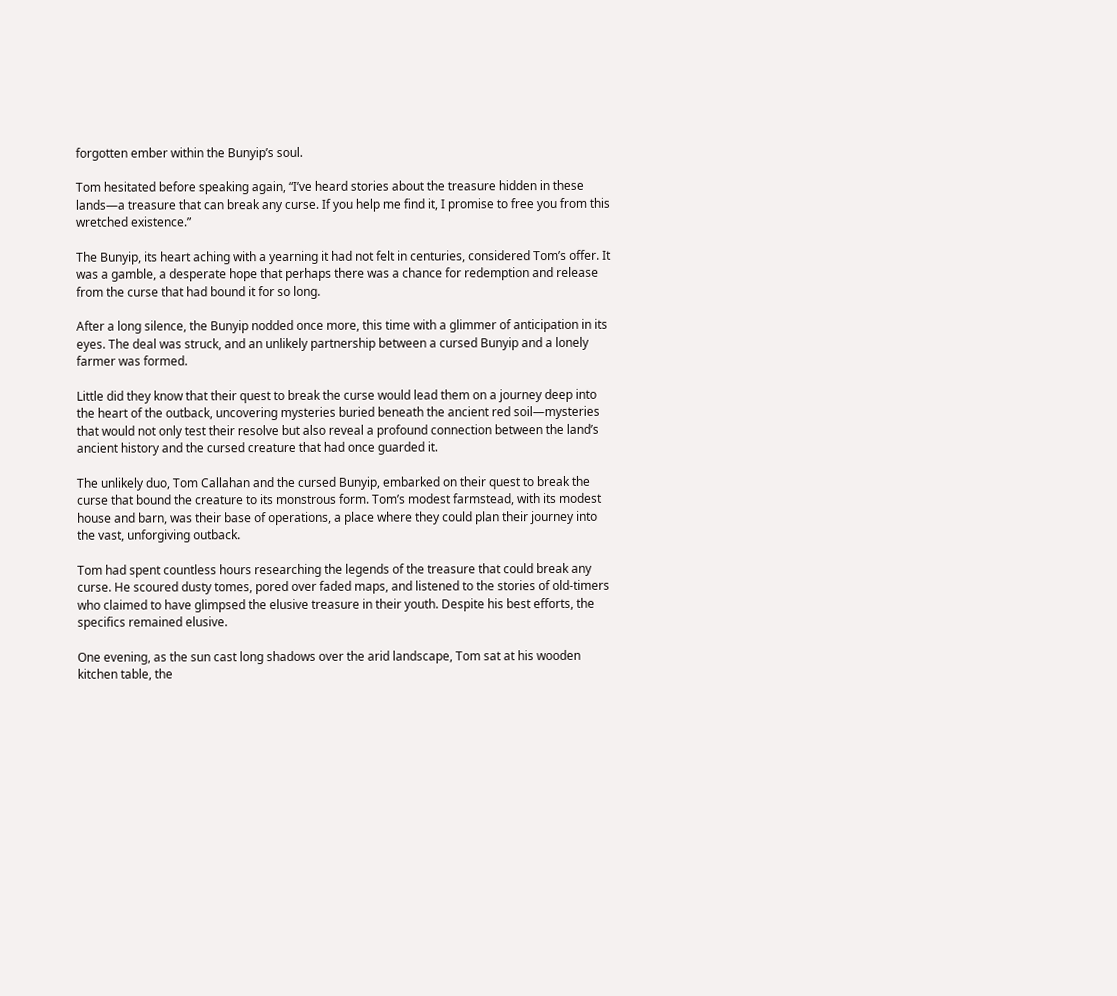forgotten ember within the Bunyip’s soul.

Tom hesitated before speaking again, “I’ve heard stories about the treasure hidden in these lands—a treasure that can break any curse. If you help me find it, I promise to free you from this wretched existence.”

The Bunyip, its heart aching with a yearning it had not felt in centuries, considered Tom’s offer. It was a gamble, a desperate hope that perhaps there was a chance for redemption and release from the curse that had bound it for so long.

After a long silence, the Bunyip nodded once more, this time with a glimmer of anticipation in its eyes. The deal was struck, and an unlikely partnership between a cursed Bunyip and a lonely farmer was formed.

Little did they know that their quest to break the curse would lead them on a journey deep into the heart of the outback, uncovering mysteries buried beneath the ancient red soil—mysteries that would not only test their resolve but also reveal a profound connection between the land’s ancient history and the cursed creature that had once guarded it.

The unlikely duo, Tom Callahan and the cursed Bunyip, embarked on their quest to break the curse that bound the creature to its monstrous form. Tom’s modest farmstead, with its modest house and barn, was their base of operations, a place where they could plan their journey into the vast, unforgiving outback.

Tom had spent countless hours researching the legends of the treasure that could break any curse. He scoured dusty tomes, pored over faded maps, and listened to the stories of old-timers who claimed to have glimpsed the elusive treasure in their youth. Despite his best efforts, the specifics remained elusive.

One evening, as the sun cast long shadows over the arid landscape, Tom sat at his wooden kitchen table, the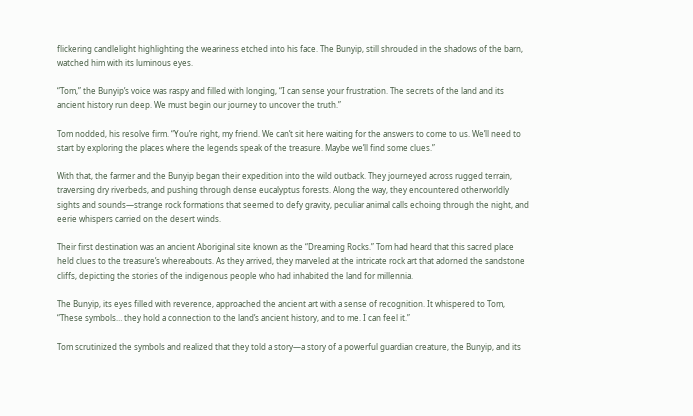flickering candlelight highlighting the weariness etched into his face. The Bunyip, still shrouded in the shadows of the barn, watched him with its luminous eyes.

“Tom,” the Bunyip’s voice was raspy and filled with longing, “I can sense your frustration. The secrets of the land and its ancient history run deep. We must begin our journey to uncover the truth.”

Tom nodded, his resolve firm. “You’re right, my friend. We can’t sit here waiting for the answers to come to us. We’ll need to start by exploring the places where the legends speak of the treasure. Maybe we’ll find some clues.”

With that, the farmer and the Bunyip began their expedition into the wild outback. They journeyed across rugged terrain, traversing dry riverbeds, and pushing through dense eucalyptus forests. Along the way, they encountered otherworldly sights and sounds—strange rock formations that seemed to defy gravity, peculiar animal calls echoing through the night, and eerie whispers carried on the desert winds.

Their first destination was an ancient Aboriginal site known as the “Dreaming Rocks.” Tom had heard that this sacred place held clues to the treasure’s whereabouts. As they arrived, they marveled at the intricate rock art that adorned the sandstone cliffs, depicting the stories of the indigenous people who had inhabited the land for millennia.

The Bunyip, its eyes filled with reverence, approached the ancient art with a sense of recognition. It whispered to Tom, “These symbols… they hold a connection to the land’s ancient history, and to me. I can feel it.”

Tom scrutinized the symbols and realized that they told a story—a story of a powerful guardian creature, the Bunyip, and its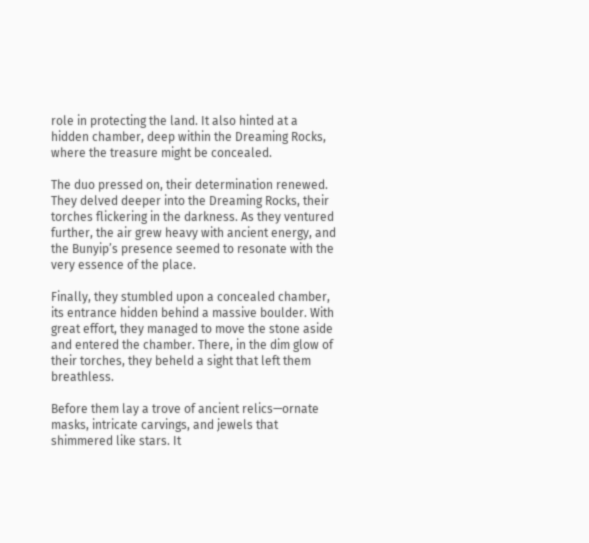role in protecting the land. It also hinted at a hidden chamber, deep within the Dreaming Rocks, where the treasure might be concealed.

The duo pressed on, their determination renewed. They delved deeper into the Dreaming Rocks, their torches flickering in the darkness. As they ventured further, the air grew heavy with ancient energy, and the Bunyip’s presence seemed to resonate with the very essence of the place.

Finally, they stumbled upon a concealed chamber, its entrance hidden behind a massive boulder. With great effort, they managed to move the stone aside and entered the chamber. There, in the dim glow of their torches, they beheld a sight that left them breathless.

Before them lay a trove of ancient relics—ornate masks, intricate carvings, and jewels that shimmered like stars. It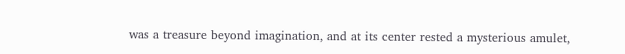was a treasure beyond imagination, and at its center rested a mysterious amulet,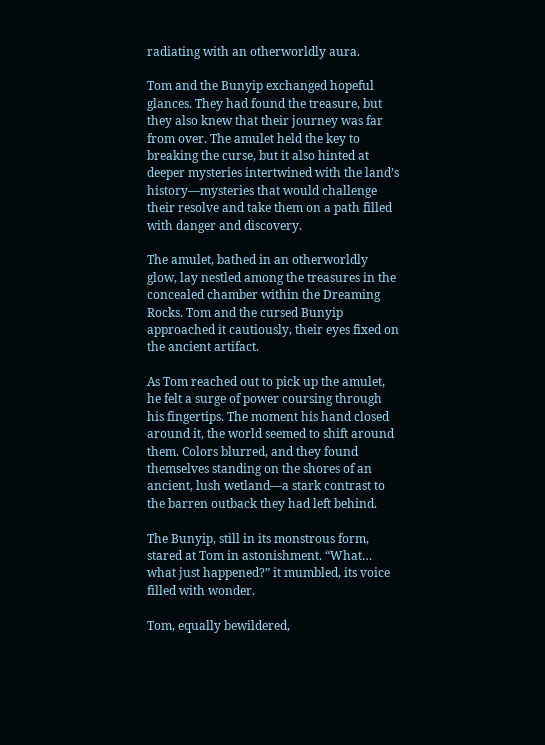radiating with an otherworldly aura.

Tom and the Bunyip exchanged hopeful glances. They had found the treasure, but they also knew that their journey was far from over. The amulet held the key to breaking the curse, but it also hinted at deeper mysteries intertwined with the land’s history—mysteries that would challenge their resolve and take them on a path filled with danger and discovery.

The amulet, bathed in an otherworldly glow, lay nestled among the treasures in the concealed chamber within the Dreaming Rocks. Tom and the cursed Bunyip approached it cautiously, their eyes fixed on the ancient artifact.

As Tom reached out to pick up the amulet, he felt a surge of power coursing through his fingertips. The moment his hand closed around it, the world seemed to shift around them. Colors blurred, and they found themselves standing on the shores of an ancient, lush wetland—a stark contrast to the barren outback they had left behind.

The Bunyip, still in its monstrous form, stared at Tom in astonishment. “What… what just happened?” it mumbled, its voice filled with wonder.

Tom, equally bewildered,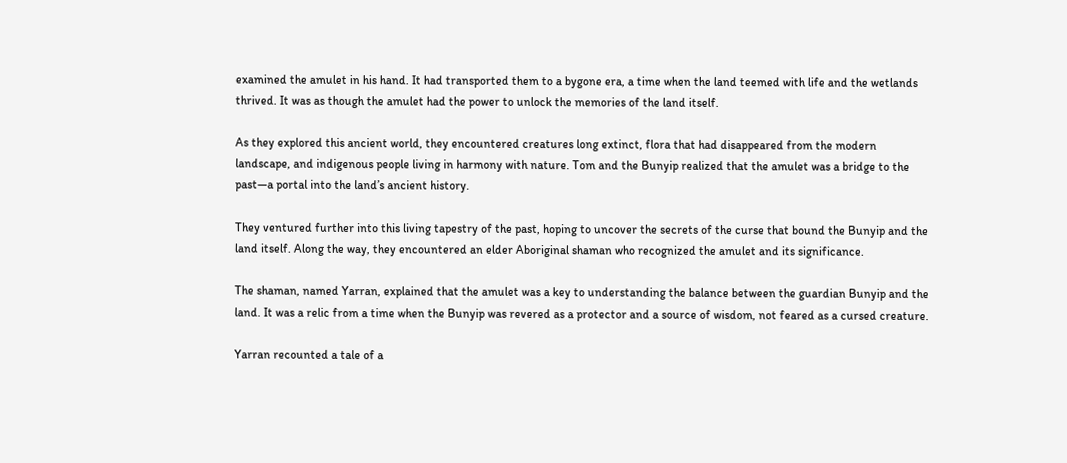examined the amulet in his hand. It had transported them to a bygone era, a time when the land teemed with life and the wetlands thrived. It was as though the amulet had the power to unlock the memories of the land itself.

As they explored this ancient world, they encountered creatures long extinct, flora that had disappeared from the modern landscape, and indigenous people living in harmony with nature. Tom and the Bunyip realized that the amulet was a bridge to the past—a portal into the land’s ancient history.

They ventured further into this living tapestry of the past, hoping to uncover the secrets of the curse that bound the Bunyip and the land itself. Along the way, they encountered an elder Aboriginal shaman who recognized the amulet and its significance.

The shaman, named Yarran, explained that the amulet was a key to understanding the balance between the guardian Bunyip and the land. It was a relic from a time when the Bunyip was revered as a protector and a source of wisdom, not feared as a cursed creature.

Yarran recounted a tale of a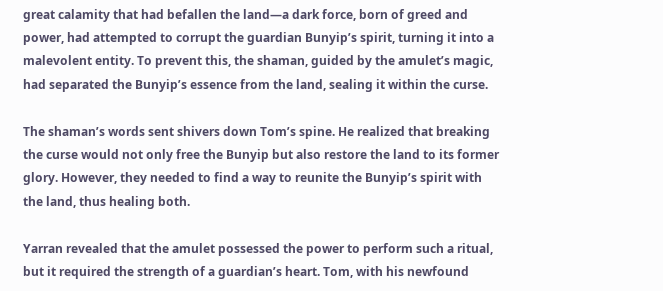great calamity that had befallen the land—a dark force, born of greed and power, had attempted to corrupt the guardian Bunyip’s spirit, turning it into a malevolent entity. To prevent this, the shaman, guided by the amulet’s magic, had separated the Bunyip’s essence from the land, sealing it within the curse.

The shaman’s words sent shivers down Tom’s spine. He realized that breaking the curse would not only free the Bunyip but also restore the land to its former glory. However, they needed to find a way to reunite the Bunyip’s spirit with the land, thus healing both.

Yarran revealed that the amulet possessed the power to perform such a ritual, but it required the strength of a guardian’s heart. Tom, with his newfound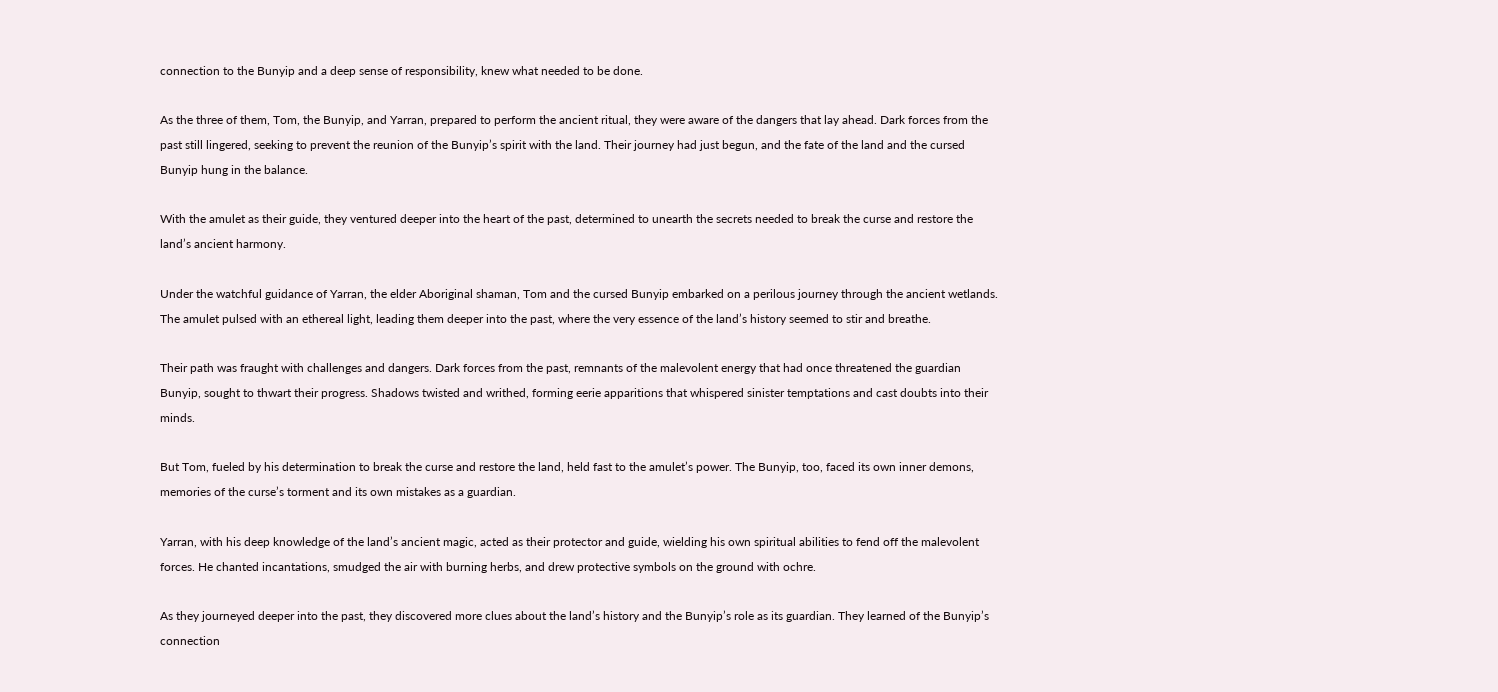connection to the Bunyip and a deep sense of responsibility, knew what needed to be done.

As the three of them, Tom, the Bunyip, and Yarran, prepared to perform the ancient ritual, they were aware of the dangers that lay ahead. Dark forces from the past still lingered, seeking to prevent the reunion of the Bunyip’s spirit with the land. Their journey had just begun, and the fate of the land and the cursed Bunyip hung in the balance.

With the amulet as their guide, they ventured deeper into the heart of the past, determined to unearth the secrets needed to break the curse and restore the land’s ancient harmony.

Under the watchful guidance of Yarran, the elder Aboriginal shaman, Tom and the cursed Bunyip embarked on a perilous journey through the ancient wetlands. The amulet pulsed with an ethereal light, leading them deeper into the past, where the very essence of the land’s history seemed to stir and breathe.

Their path was fraught with challenges and dangers. Dark forces from the past, remnants of the malevolent energy that had once threatened the guardian Bunyip, sought to thwart their progress. Shadows twisted and writhed, forming eerie apparitions that whispered sinister temptations and cast doubts into their minds.

But Tom, fueled by his determination to break the curse and restore the land, held fast to the amulet’s power. The Bunyip, too, faced its own inner demons, memories of the curse’s torment and its own mistakes as a guardian.

Yarran, with his deep knowledge of the land’s ancient magic, acted as their protector and guide, wielding his own spiritual abilities to fend off the malevolent forces. He chanted incantations, smudged the air with burning herbs, and drew protective symbols on the ground with ochre.

As they journeyed deeper into the past, they discovered more clues about the land’s history and the Bunyip’s role as its guardian. They learned of the Bunyip’s connection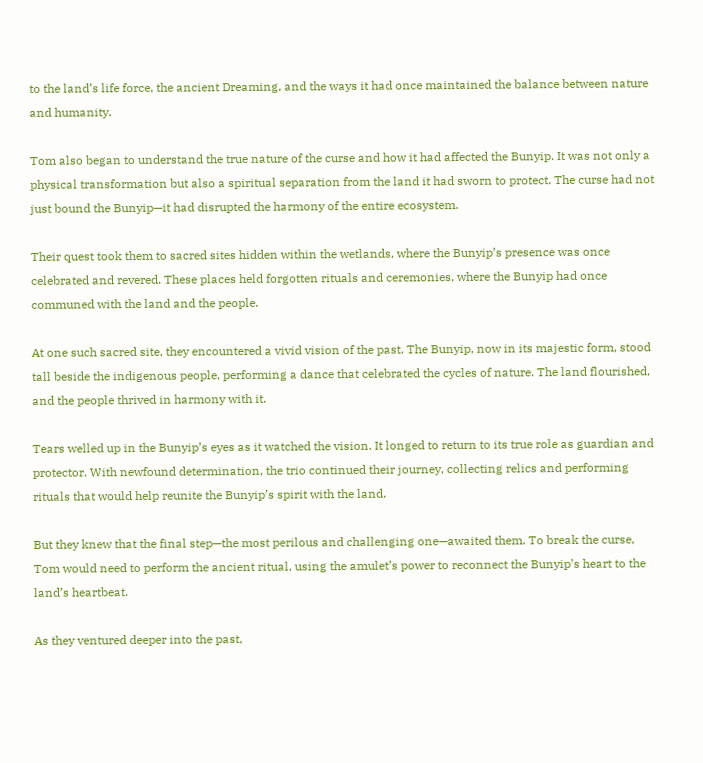to the land’s life force, the ancient Dreaming, and the ways it had once maintained the balance between nature and humanity.

Tom also began to understand the true nature of the curse and how it had affected the Bunyip. It was not only a physical transformation but also a spiritual separation from the land it had sworn to protect. The curse had not just bound the Bunyip—it had disrupted the harmony of the entire ecosystem.

Their quest took them to sacred sites hidden within the wetlands, where the Bunyip’s presence was once celebrated and revered. These places held forgotten rituals and ceremonies, where the Bunyip had once communed with the land and the people.

At one such sacred site, they encountered a vivid vision of the past. The Bunyip, now in its majestic form, stood tall beside the indigenous people, performing a dance that celebrated the cycles of nature. The land flourished, and the people thrived in harmony with it.

Tears welled up in the Bunyip’s eyes as it watched the vision. It longed to return to its true role as guardian and protector. With newfound determination, the trio continued their journey, collecting relics and performing rituals that would help reunite the Bunyip’s spirit with the land.

But they knew that the final step—the most perilous and challenging one—awaited them. To break the curse, Tom would need to perform the ancient ritual, using the amulet’s power to reconnect the Bunyip’s heart to the land’s heartbeat.

As they ventured deeper into the past,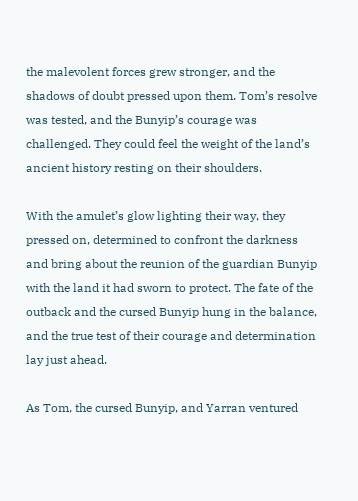the malevolent forces grew stronger, and the shadows of doubt pressed upon them. Tom’s resolve was tested, and the Bunyip’s courage was challenged. They could feel the weight of the land’s ancient history resting on their shoulders.

With the amulet’s glow lighting their way, they pressed on, determined to confront the darkness and bring about the reunion of the guardian Bunyip with the land it had sworn to protect. The fate of the outback and the cursed Bunyip hung in the balance, and the true test of their courage and determination lay just ahead.

As Tom, the cursed Bunyip, and Yarran ventured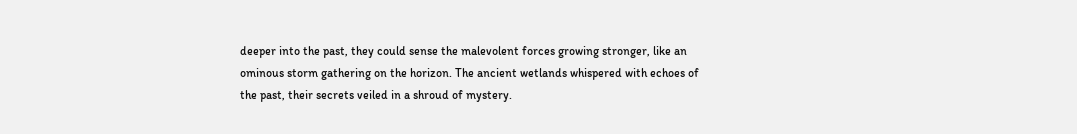deeper into the past, they could sense the malevolent forces growing stronger, like an ominous storm gathering on the horizon. The ancient wetlands whispered with echoes of the past, their secrets veiled in a shroud of mystery.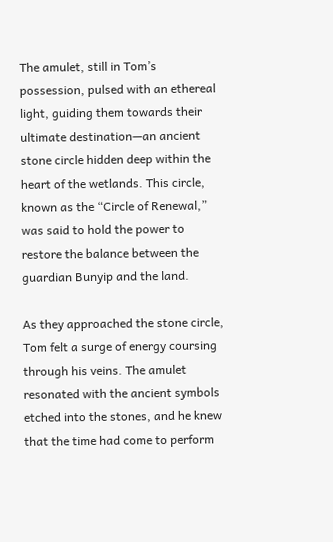The amulet, still in Tom’s possession, pulsed with an ethereal light, guiding them towards their ultimate destination—an ancient stone circle hidden deep within the heart of the wetlands. This circle, known as the “Circle of Renewal,” was said to hold the power to restore the balance between the guardian Bunyip and the land.

As they approached the stone circle, Tom felt a surge of energy coursing through his veins. The amulet resonated with the ancient symbols etched into the stones, and he knew that the time had come to perform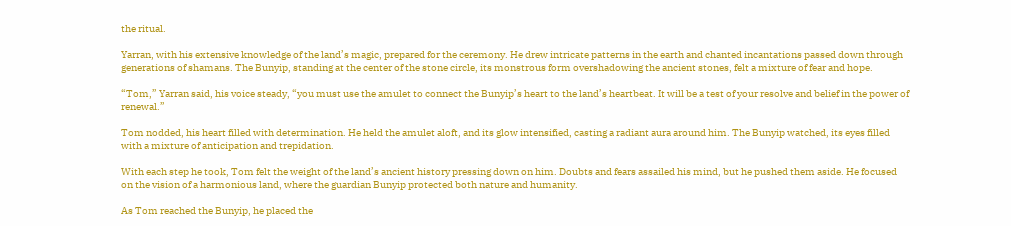the ritual.

Yarran, with his extensive knowledge of the land’s magic, prepared for the ceremony. He drew intricate patterns in the earth and chanted incantations passed down through generations of shamans. The Bunyip, standing at the center of the stone circle, its monstrous form overshadowing the ancient stones, felt a mixture of fear and hope.

“Tom,” Yarran said, his voice steady, “you must use the amulet to connect the Bunyip’s heart to the land’s heartbeat. It will be a test of your resolve and belief in the power of renewal.”

Tom nodded, his heart filled with determination. He held the amulet aloft, and its glow intensified, casting a radiant aura around him. The Bunyip watched, its eyes filled with a mixture of anticipation and trepidation.

With each step he took, Tom felt the weight of the land’s ancient history pressing down on him. Doubts and fears assailed his mind, but he pushed them aside. He focused on the vision of a harmonious land, where the guardian Bunyip protected both nature and humanity.

As Tom reached the Bunyip, he placed the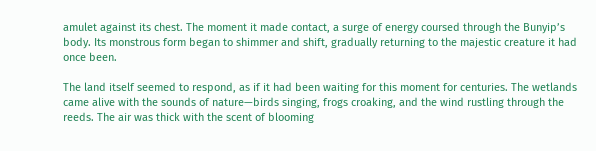amulet against its chest. The moment it made contact, a surge of energy coursed through the Bunyip’s body. Its monstrous form began to shimmer and shift, gradually returning to the majestic creature it had once been.

The land itself seemed to respond, as if it had been waiting for this moment for centuries. The wetlands came alive with the sounds of nature—birds singing, frogs croaking, and the wind rustling through the reeds. The air was thick with the scent of blooming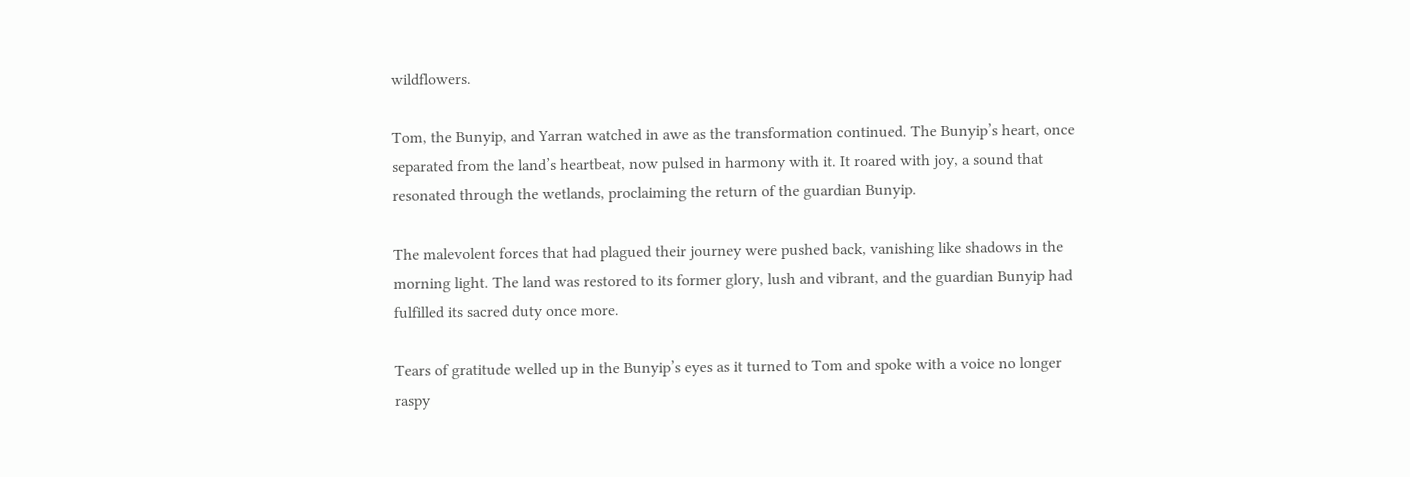wildflowers.

Tom, the Bunyip, and Yarran watched in awe as the transformation continued. The Bunyip’s heart, once separated from the land’s heartbeat, now pulsed in harmony with it. It roared with joy, a sound that resonated through the wetlands, proclaiming the return of the guardian Bunyip.

The malevolent forces that had plagued their journey were pushed back, vanishing like shadows in the morning light. The land was restored to its former glory, lush and vibrant, and the guardian Bunyip had fulfilled its sacred duty once more.

Tears of gratitude welled up in the Bunyip’s eyes as it turned to Tom and spoke with a voice no longer raspy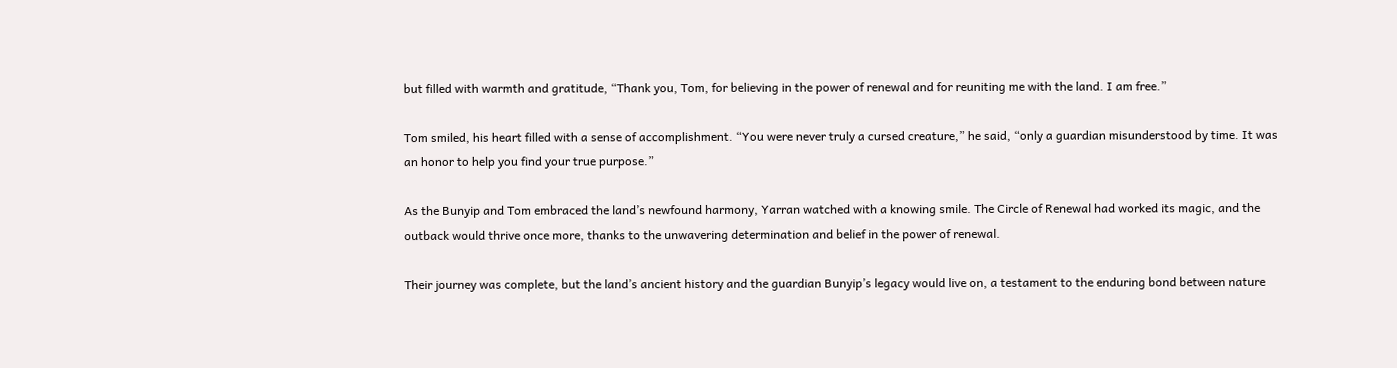but filled with warmth and gratitude, “Thank you, Tom, for believing in the power of renewal and for reuniting me with the land. I am free.”

Tom smiled, his heart filled with a sense of accomplishment. “You were never truly a cursed creature,” he said, “only a guardian misunderstood by time. It was an honor to help you find your true purpose.”

As the Bunyip and Tom embraced the land’s newfound harmony, Yarran watched with a knowing smile. The Circle of Renewal had worked its magic, and the outback would thrive once more, thanks to the unwavering determination and belief in the power of renewal.

Their journey was complete, but the land’s ancient history and the guardian Bunyip’s legacy would live on, a testament to the enduring bond between nature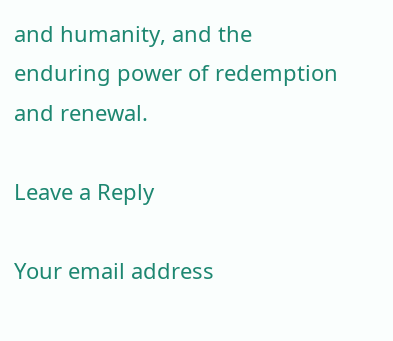and humanity, and the enduring power of redemption and renewal.

Leave a Reply

Your email address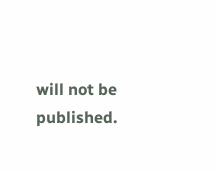will not be published.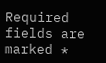Required fields are marked *